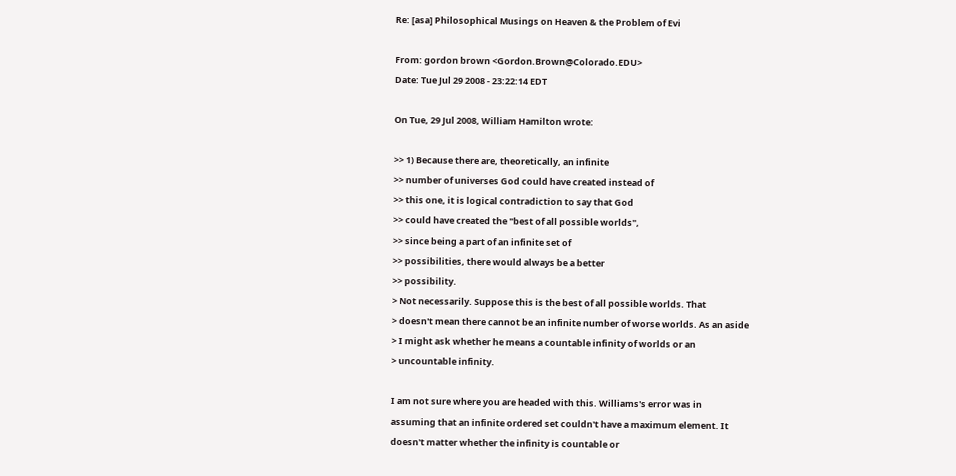Re: [asa] Philosophical Musings on Heaven & the Problem of Evi

From: gordon brown <Gordon.Brown@Colorado.EDU>
Date: Tue Jul 29 2008 - 23:22:14 EDT

On Tue, 29 Jul 2008, William Hamilton wrote:

>> 1) Because there are, theoretically, an infinite
>> number of universes God could have created instead of
>> this one, it is logical contradiction to say that God
>> could have created the "best of all possible worlds",
>> since being a part of an infinite set of
>> possibilities, there would always be a better
>> possibility.
> Not necessarily. Suppose this is the best of all possible worlds. That
> doesn't mean there cannot be an infinite number of worse worlds. As an aside
> I might ask whether he means a countable infinity of worlds or an
> uncountable infinity.

I am not sure where you are headed with this. Williams's error was in
assuming that an infinite ordered set couldn't have a maximum element. It
doesn't matter whether the infinity is countable or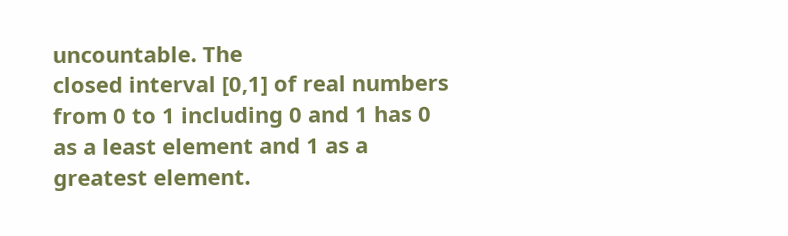uncountable. The
closed interval [0,1] of real numbers from 0 to 1 including 0 and 1 has 0
as a least element and 1 as a greatest element.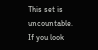This set is uncountable.
If you look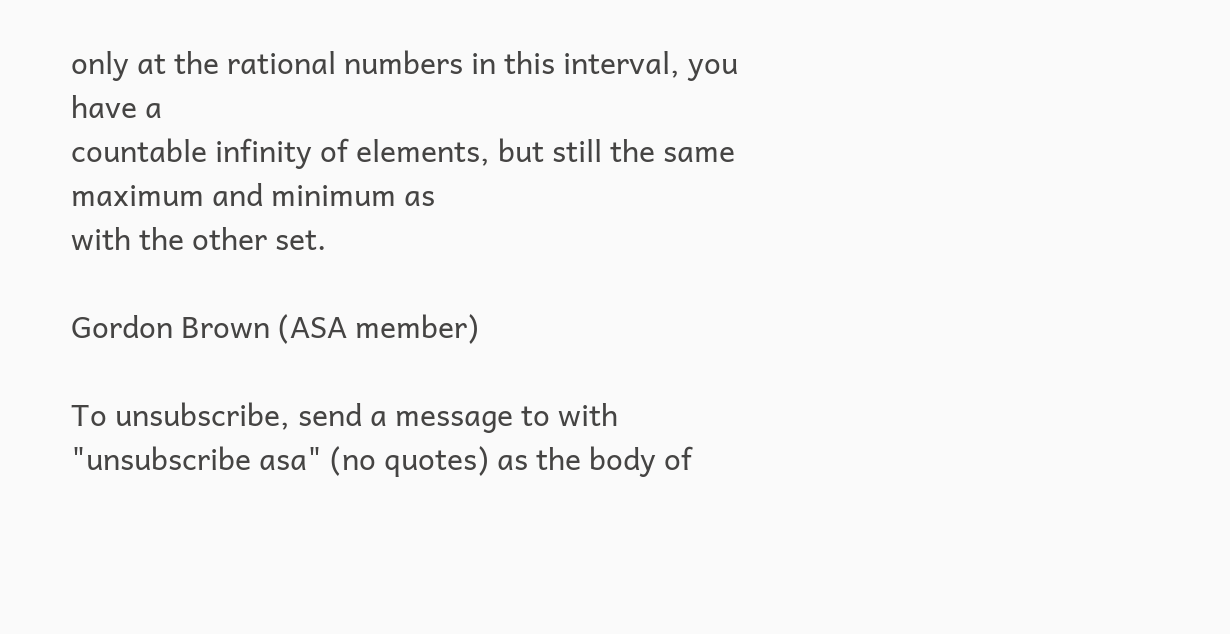only at the rational numbers in this interval, you have a
countable infinity of elements, but still the same maximum and minimum as
with the other set.

Gordon Brown (ASA member)

To unsubscribe, send a message to with
"unsubscribe asa" (no quotes) as the body of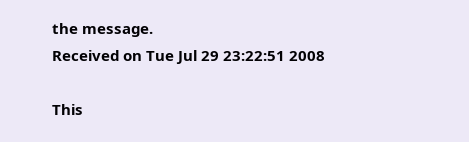the message.
Received on Tue Jul 29 23:22:51 2008

This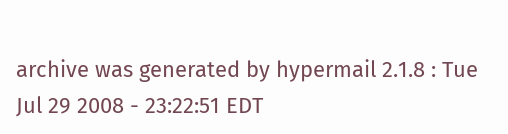archive was generated by hypermail 2.1.8 : Tue Jul 29 2008 - 23:22:51 EDT